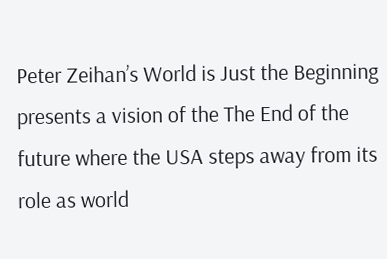Peter Zeihan’s World is Just the Beginning presents a vision of the The End of the future where the USA steps away from its role as world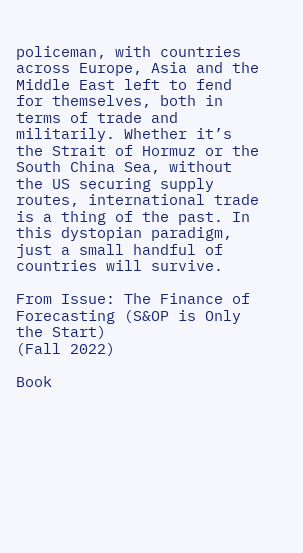policeman, with countries across Europe, Asia and the Middle East left to fend for themselves, both in terms of trade and militarily. Whether it’s the Strait of Hormuz or the South China Sea, without the US securing supply routes, international trade is a thing of the past. In this dystopian paradigm, just a small handful of countries will survive.

From Issue: The Finance of Forecasting (S&OP is Only the Start)
(Fall 2022)

Book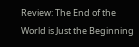Review: The End of the World is Just the Beginning